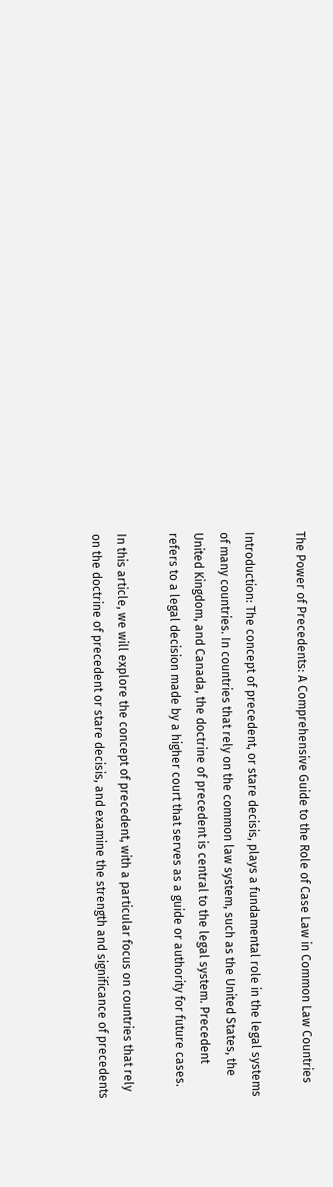The Power of Precedents: A Comprehensive Guide to the Role of Case Law in Common Law Countries

Introduction: The concept of precedent, or stare decisis, plays a fundamental role in the legal systems of many countries. In countries that rely on the common law system, such as the United States, the United Kingdom, and Canada, the doctrine of precedent is central to the legal system. Precedent refers to a legal decision made by a higher court that serves as a guide or authority for future cases.

In this article, we will explore the concept of precedent, with a particular focus on countries that rely on the doctrine of precedent or stare decisis, and examine the strength and significance of precedents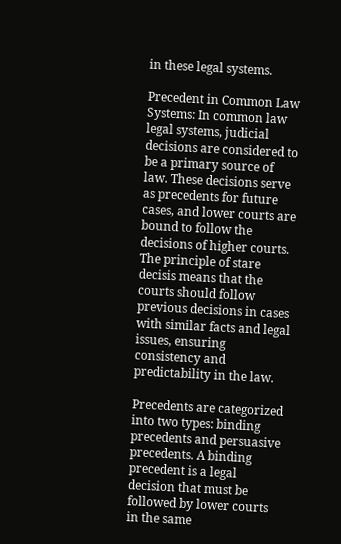in these legal systems.

Precedent in Common Law Systems: In common law legal systems, judicial decisions are considered to be a primary source of law. These decisions serve as precedents for future cases, and lower courts are bound to follow the decisions of higher courts. The principle of stare decisis means that the courts should follow previous decisions in cases with similar facts and legal issues, ensuring consistency and predictability in the law.

Precedents are categorized into two types: binding precedents and persuasive precedents. A binding precedent is a legal decision that must be followed by lower courts in the same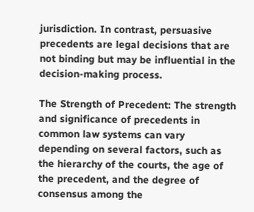jurisdiction. In contrast, persuasive precedents are legal decisions that are not binding but may be influential in the decision-making process.

The Strength of Precedent: The strength and significance of precedents in common law systems can vary depending on several factors, such as the hierarchy of the courts, the age of the precedent, and the degree of consensus among the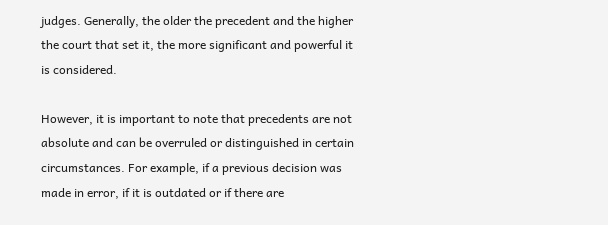judges. Generally, the older the precedent and the higher the court that set it, the more significant and powerful it is considered.

However, it is important to note that precedents are not absolute and can be overruled or distinguished in certain circumstances. For example, if a previous decision was made in error, if it is outdated or if there are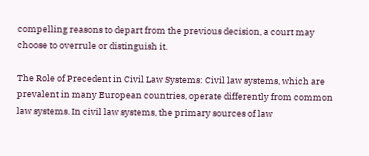compelling reasons to depart from the previous decision, a court may choose to overrule or distinguish it.

The Role of Precedent in Civil Law Systems: Civil law systems, which are prevalent in many European countries, operate differently from common law systems. In civil law systems, the primary sources of law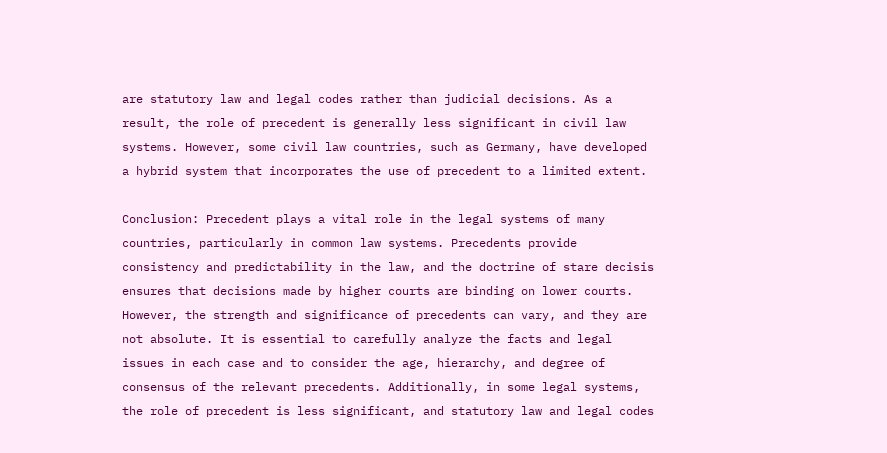are statutory law and legal codes rather than judicial decisions. As a result, the role of precedent is generally less significant in civil law systems. However, some civil law countries, such as Germany, have developed a hybrid system that incorporates the use of precedent to a limited extent.

Conclusion: Precedent plays a vital role in the legal systems of many countries, particularly in common law systems. Precedents provide consistency and predictability in the law, and the doctrine of stare decisis ensures that decisions made by higher courts are binding on lower courts. However, the strength and significance of precedents can vary, and they are not absolute. It is essential to carefully analyze the facts and legal issues in each case and to consider the age, hierarchy, and degree of consensus of the relevant precedents. Additionally, in some legal systems, the role of precedent is less significant, and statutory law and legal codes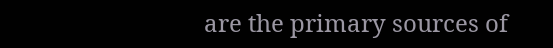are the primary sources of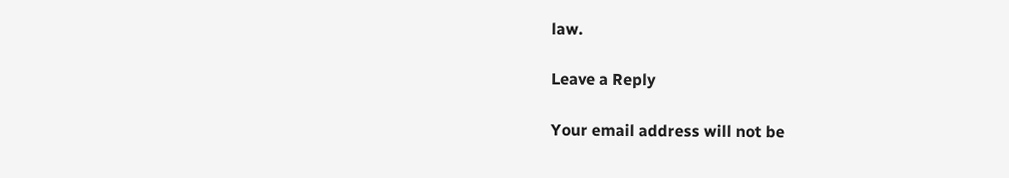law.

Leave a Reply

Your email address will not be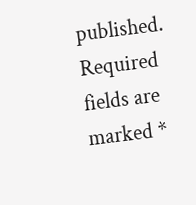published. Required fields are marked *